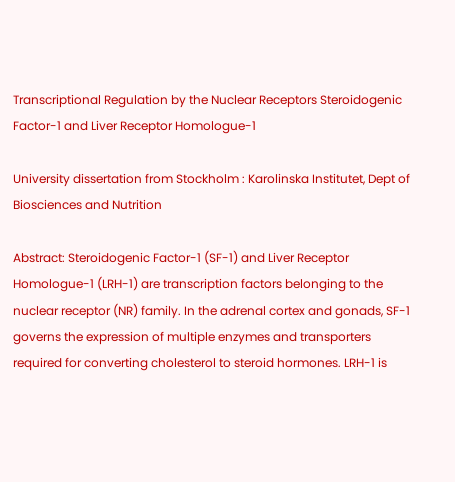Transcriptional Regulation by the Nuclear Receptors Steroidogenic Factor-1 and Liver Receptor Homologue-1

University dissertation from Stockholm : Karolinska Institutet, Dept of Biosciences and Nutrition

Abstract: Steroidogenic Factor-1 (SF-1) and Liver Receptor Homologue-1 (LRH-1) are transcription factors belonging to the nuclear receptor (NR) family. In the adrenal cortex and gonads, SF-1 governs the expression of multiple enzymes and transporters required for converting cholesterol to steroid hormones. LRH-1 is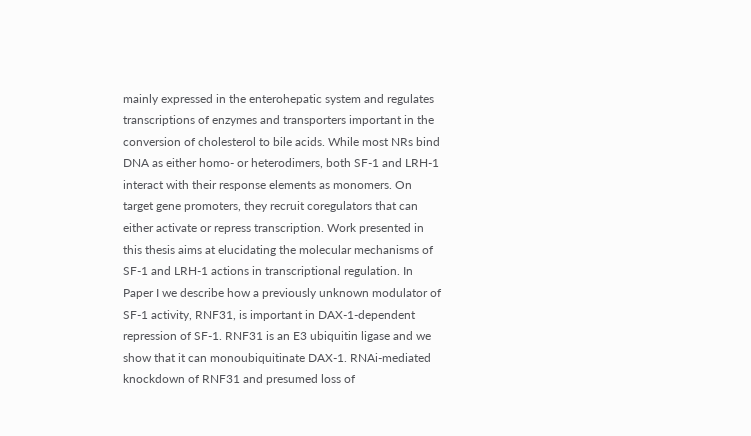mainly expressed in the enterohepatic system and regulates transcriptions of enzymes and transporters important in the conversion of cholesterol to bile acids. While most NRs bind DNA as either homo- or heterodimers, both SF-1 and LRH-1 interact with their response elements as monomers. On target gene promoters, they recruit coregulators that can either activate or repress transcription. Work presented in this thesis aims at elucidating the molecular mechanisms of SF-1 and LRH-1 actions in transcriptional regulation. In Paper I we describe how a previously unknown modulator of SF-1 activity, RNF31, is important in DAX-1-dependent repression of SF-1. RNF31 is an E3 ubiquitin ligase and we show that it can monoubiquitinate DAX-1. RNAi-mediated knockdown of RNF31 and presumed loss of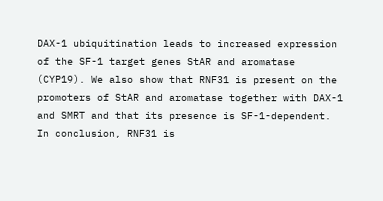DAX-1 ubiquitination leads to increased expression of the SF-1 target genes StAR and aromatase (CYP19). We also show that RNF31 is present on the promoters of StAR and aromatase together with DAX-1 and SMRT and that its presence is SF-1-dependent. In conclusion, RNF31 is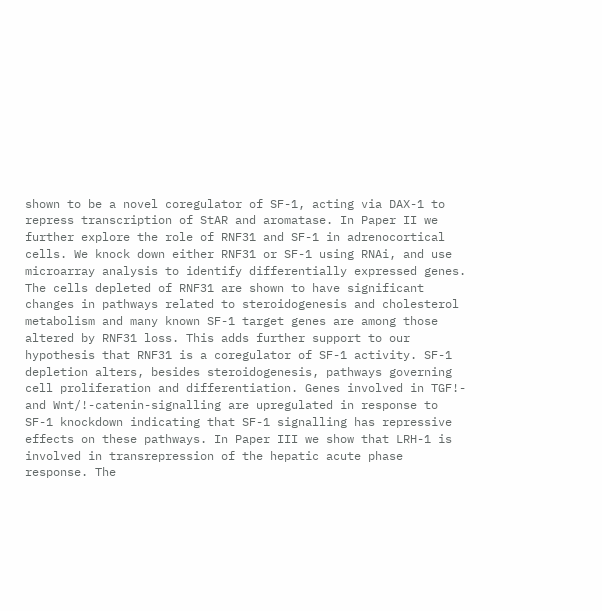shown to be a novel coregulator of SF-1, acting via DAX-1 to repress transcription of StAR and aromatase. In Paper II we further explore the role of RNF31 and SF-1 in adrenocortical cells. We knock down either RNF31 or SF-1 using RNAi, and use microarray analysis to identify differentially expressed genes. The cells depleted of RNF31 are shown to have significant changes in pathways related to steroidogenesis and cholesterol metabolism and many known SF-1 target genes are among those altered by RNF31 loss. This adds further support to our hypothesis that RNF31 is a coregulator of SF-1 activity. SF-1 depletion alters, besides steroidogenesis, pathways governing cell proliferation and differentiation. Genes involved in TGF!- and Wnt/!-catenin-signalling are upregulated in response to SF-1 knockdown indicating that SF-1 signalling has repressive effects on these pathways. In Paper III we show that LRH-1 is involved in transrepression of the hepatic acute phase response. The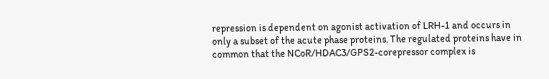repression is dependent on agonist activation of LRH-1 and occurs in only a subset of the acute phase proteins. The regulated proteins have in common that the NCoR/HDAC3/GPS2-corepressor complex is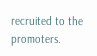recruited to the promoters.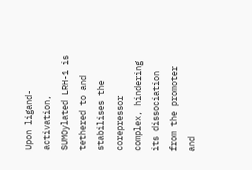Upon ligand-activation, SUMOylated LRH-1 is tethered to and stabilises the corepressor complex, hindering its dissociation from the promoter and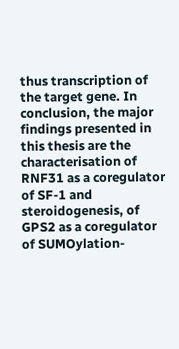thus transcription of the target gene. In conclusion, the major findings presented in this thesis are the characterisation of RNF31 as a coregulator of SF-1 and steroidogenesis, of GPS2 as a coregulator of SUMOylation-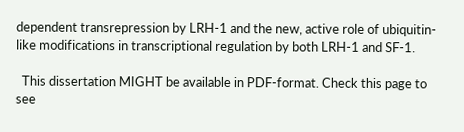dependent transrepression by LRH-1 and the new, active role of ubiquitin-like modifications in transcriptional regulation by both LRH-1 and SF-1.

  This dissertation MIGHT be available in PDF-format. Check this page to see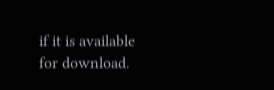if it is available for download.